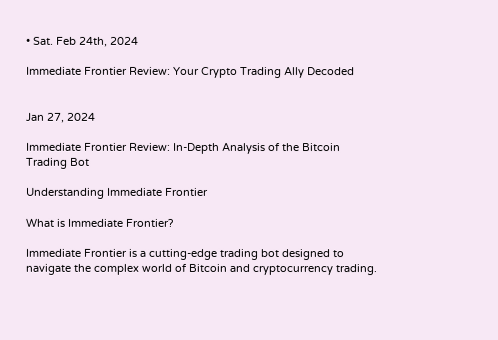• Sat. Feb 24th, 2024

Immediate Frontier Review: Your Crypto Trading Ally Decoded


Jan 27, 2024

Immediate Frontier Review: In-Depth Analysis of the Bitcoin Trading Bot

Understanding Immediate Frontier

What is Immediate Frontier?

Immediate Frontier is a cutting-edge trading bot designed to navigate the complex world of Bitcoin and cryptocurrency trading.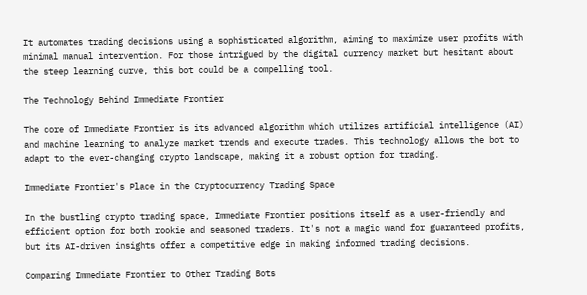It automates trading decisions using a sophisticated algorithm, aiming to maximize user profits with minimal manual intervention. For those intrigued by the digital currency market but hesitant about the steep learning curve, this bot could be a compelling tool.

The Technology Behind Immediate Frontier

The core of Immediate Frontier is its advanced algorithm which utilizes artificial intelligence (AI) and machine learning to analyze market trends and execute trades. This technology allows the bot to adapt to the ever-changing crypto landscape, making it a robust option for trading.

Immediate Frontier's Place in the Cryptocurrency Trading Space

In the bustling crypto trading space, Immediate Frontier positions itself as a user-friendly and efficient option for both rookie and seasoned traders. It's not a magic wand for guaranteed profits, but its AI-driven insights offer a competitive edge in making informed trading decisions.

Comparing Immediate Frontier to Other Trading Bots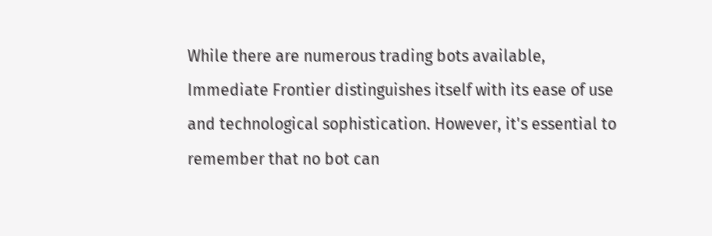While there are numerous trading bots available, Immediate Frontier distinguishes itself with its ease of use and technological sophistication. However, it's essential to remember that no bot can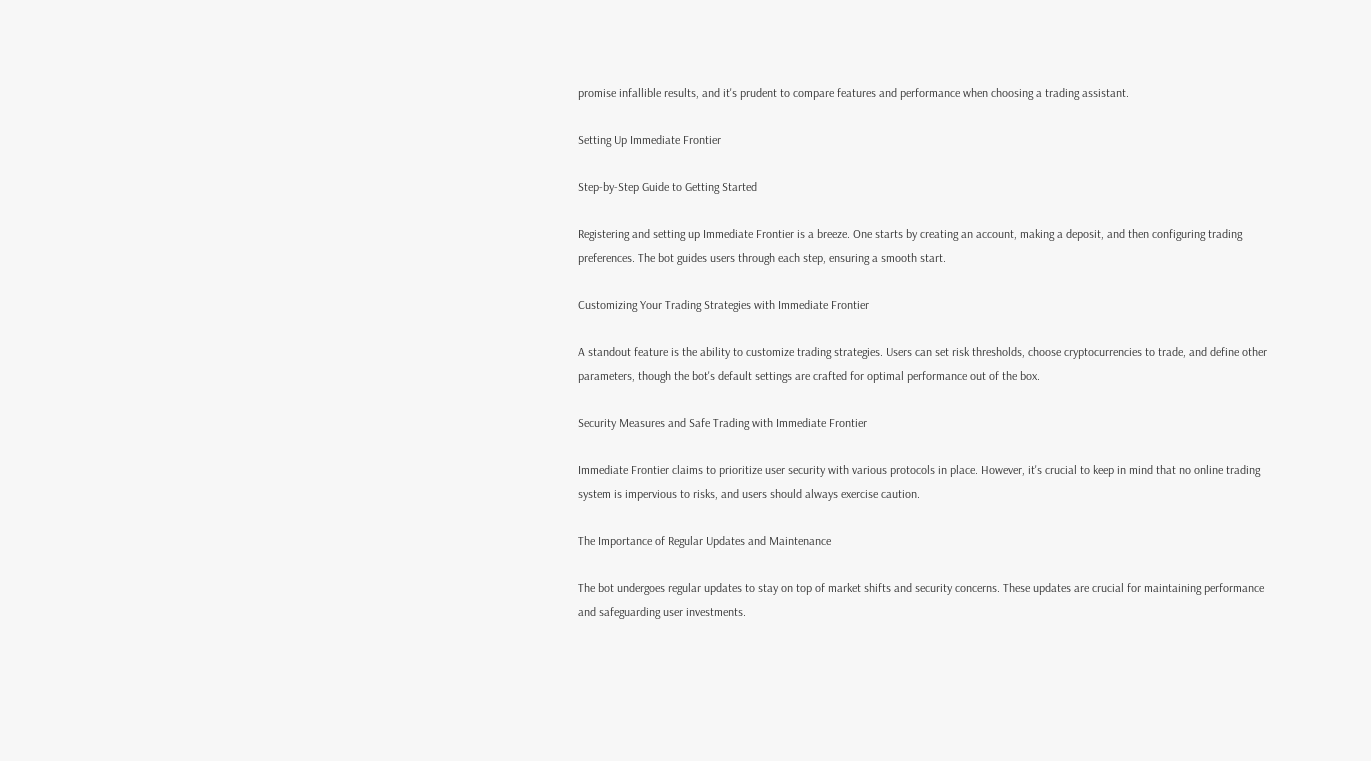promise infallible results, and it's prudent to compare features and performance when choosing a trading assistant.

Setting Up Immediate Frontier

Step-by-Step Guide to Getting Started

Registering and setting up Immediate Frontier is a breeze. One starts by creating an account, making a deposit, and then configuring trading preferences. The bot guides users through each step, ensuring a smooth start.

Customizing Your Trading Strategies with Immediate Frontier

A standout feature is the ability to customize trading strategies. Users can set risk thresholds, choose cryptocurrencies to trade, and define other parameters, though the bot's default settings are crafted for optimal performance out of the box.

Security Measures and Safe Trading with Immediate Frontier

Immediate Frontier claims to prioritize user security with various protocols in place. However, it's crucial to keep in mind that no online trading system is impervious to risks, and users should always exercise caution.

The Importance of Regular Updates and Maintenance

The bot undergoes regular updates to stay on top of market shifts and security concerns. These updates are crucial for maintaining performance and safeguarding user investments.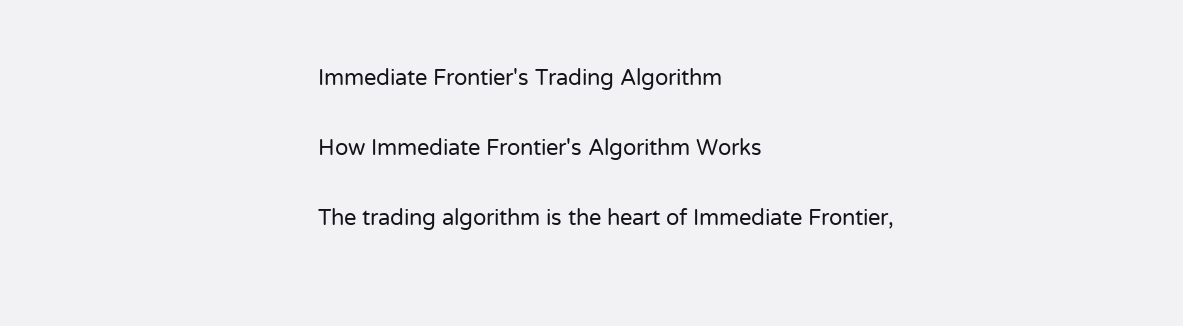Immediate Frontier's Trading Algorithm

How Immediate Frontier's Algorithm Works

The trading algorithm is the heart of Immediate Frontier,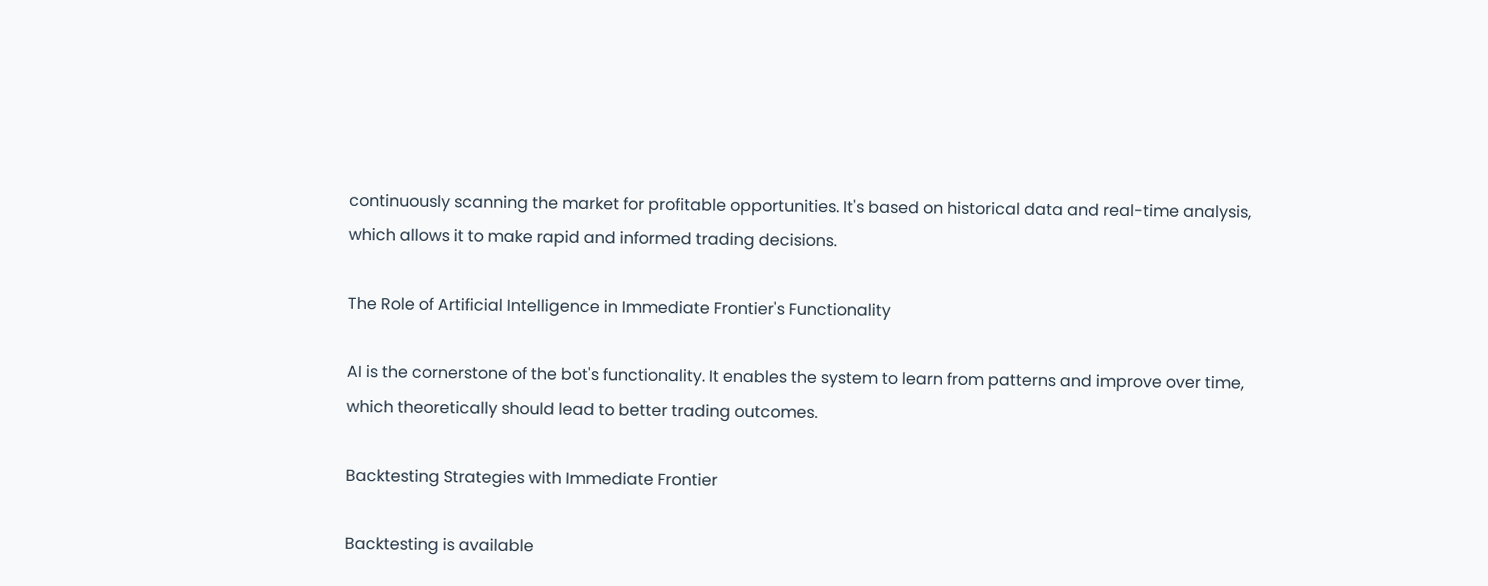continuously scanning the market for profitable opportunities. It's based on historical data and real-time analysis, which allows it to make rapid and informed trading decisions.

The Role of Artificial Intelligence in Immediate Frontier's Functionality

AI is the cornerstone of the bot's functionality. It enables the system to learn from patterns and improve over time, which theoretically should lead to better trading outcomes.

Backtesting Strategies with Immediate Frontier

Backtesting is available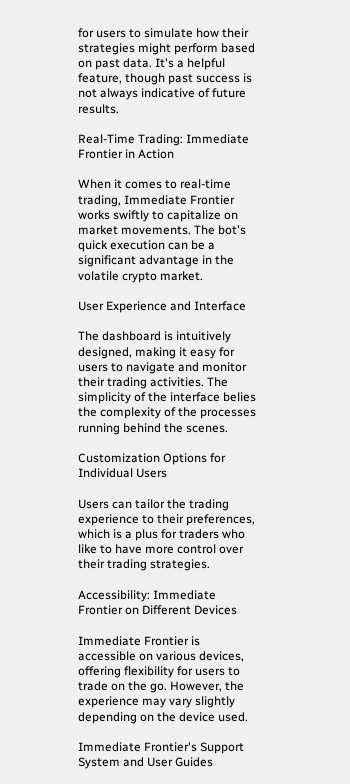for users to simulate how their strategies might perform based on past data. It's a helpful feature, though past success is not always indicative of future results.

Real-Time Trading: Immediate Frontier in Action

When it comes to real-time trading, Immediate Frontier works swiftly to capitalize on market movements. The bot's quick execution can be a significant advantage in the volatile crypto market.

User Experience and Interface

The dashboard is intuitively designed, making it easy for users to navigate and monitor their trading activities. The simplicity of the interface belies the complexity of the processes running behind the scenes.

Customization Options for Individual Users

Users can tailor the trading experience to their preferences, which is a plus for traders who like to have more control over their trading strategies.

Accessibility: Immediate Frontier on Different Devices

Immediate Frontier is accessible on various devices, offering flexibility for users to trade on the go. However, the experience may vary slightly depending on the device used.

Immediate Frontier's Support System and User Guides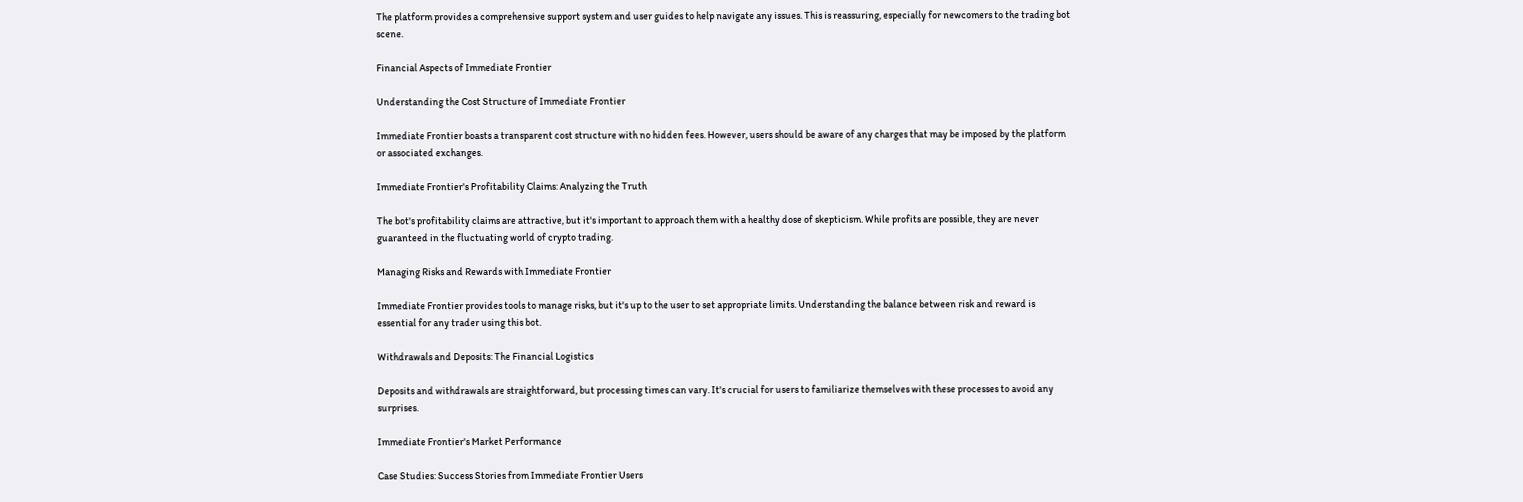The platform provides a comprehensive support system and user guides to help navigate any issues. This is reassuring, especially for newcomers to the trading bot scene.

Financial Aspects of Immediate Frontier

Understanding the Cost Structure of Immediate Frontier

Immediate Frontier boasts a transparent cost structure with no hidden fees. However, users should be aware of any charges that may be imposed by the platform or associated exchanges.

Immediate Frontier's Profitability Claims: Analyzing the Truth

The bot's profitability claims are attractive, but it's important to approach them with a healthy dose of skepticism. While profits are possible, they are never guaranteed in the fluctuating world of crypto trading.

Managing Risks and Rewards with Immediate Frontier

Immediate Frontier provides tools to manage risks, but it's up to the user to set appropriate limits. Understanding the balance between risk and reward is essential for any trader using this bot.

Withdrawals and Deposits: The Financial Logistics

Deposits and withdrawals are straightforward, but processing times can vary. It's crucial for users to familiarize themselves with these processes to avoid any surprises.

Immediate Frontier's Market Performance

Case Studies: Success Stories from Immediate Frontier Users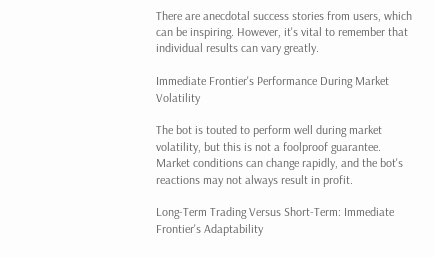There are anecdotal success stories from users, which can be inspiring. However, it's vital to remember that individual results can vary greatly.

Immediate Frontier's Performance During Market Volatility

The bot is touted to perform well during market volatility, but this is not a foolproof guarantee. Market conditions can change rapidly, and the bot's reactions may not always result in profit.

Long-Term Trading Versus Short-Term: Immediate Frontier's Adaptability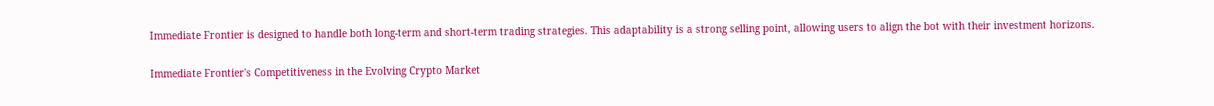Immediate Frontier is designed to handle both long-term and short-term trading strategies. This adaptability is a strong selling point, allowing users to align the bot with their investment horizons.

Immediate Frontier's Competitiveness in the Evolving Crypto Market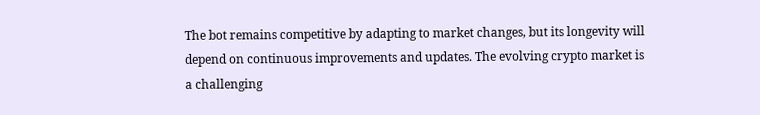The bot remains competitive by adapting to market changes, but its longevity will depend on continuous improvements and updates. The evolving crypto market is a challenging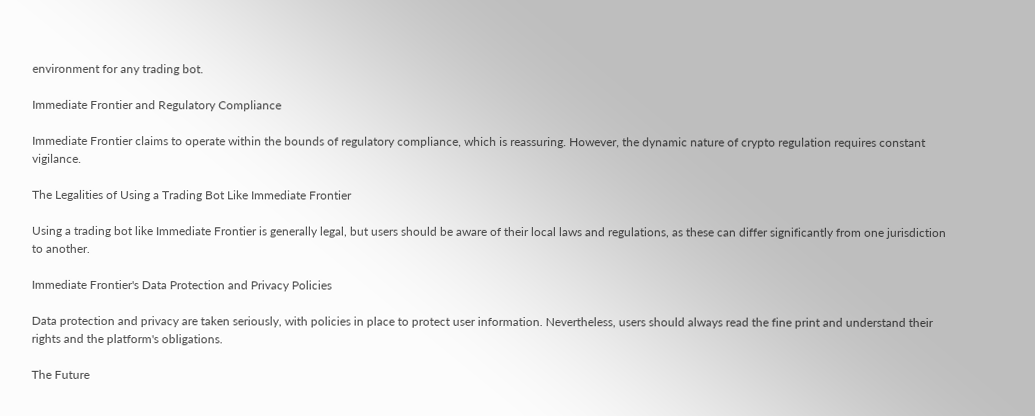environment for any trading bot.

Immediate Frontier and Regulatory Compliance

Immediate Frontier claims to operate within the bounds of regulatory compliance, which is reassuring. However, the dynamic nature of crypto regulation requires constant vigilance.

The Legalities of Using a Trading Bot Like Immediate Frontier

Using a trading bot like Immediate Frontier is generally legal, but users should be aware of their local laws and regulations, as these can differ significantly from one jurisdiction to another.

Immediate Frontier's Data Protection and Privacy Policies

Data protection and privacy are taken seriously, with policies in place to protect user information. Nevertheless, users should always read the fine print and understand their rights and the platform's obligations.

The Future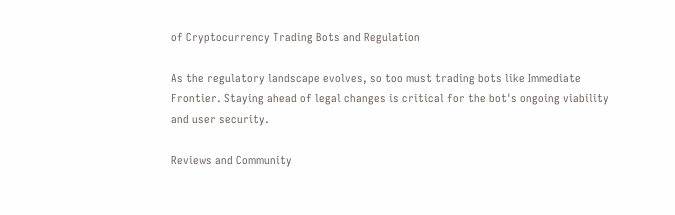of Cryptocurrency Trading Bots and Regulation

As the regulatory landscape evolves, so too must trading bots like Immediate Frontier. Staying ahead of legal changes is critical for the bot's ongoing viability and user security.

Reviews and Community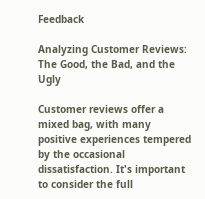Feedback

Analyzing Customer Reviews: The Good, the Bad, and the Ugly

Customer reviews offer a mixed bag, with many positive experiences tempered by the occasional dissatisfaction. It's important to consider the full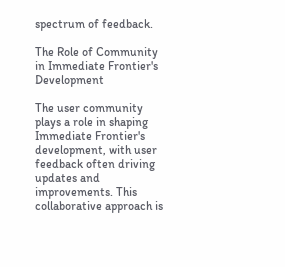spectrum of feedback.

The Role of Community in Immediate Frontier's Development

The user community plays a role in shaping Immediate Frontier's development, with user feedback often driving updates and improvements. This collaborative approach is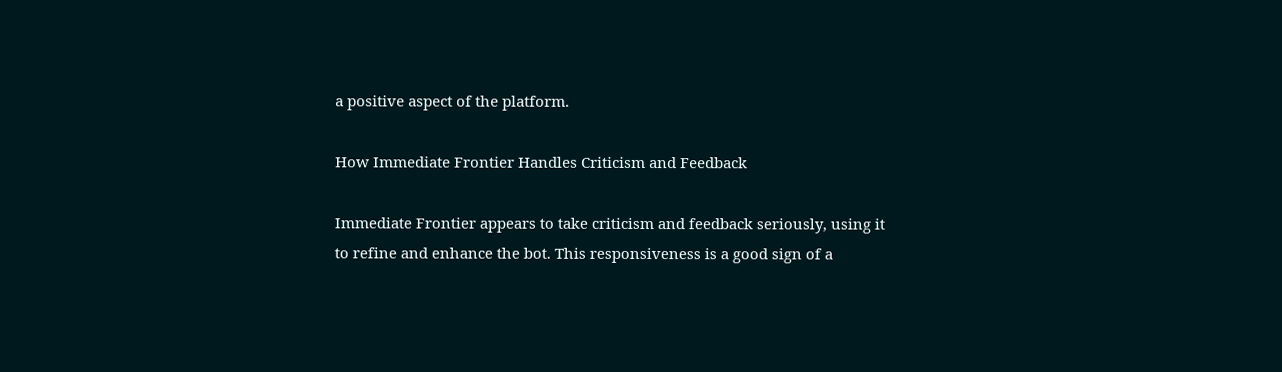a positive aspect of the platform.

How Immediate Frontier Handles Criticism and Feedback

Immediate Frontier appears to take criticism and feedback seriously, using it to refine and enhance the bot. This responsiveness is a good sign of a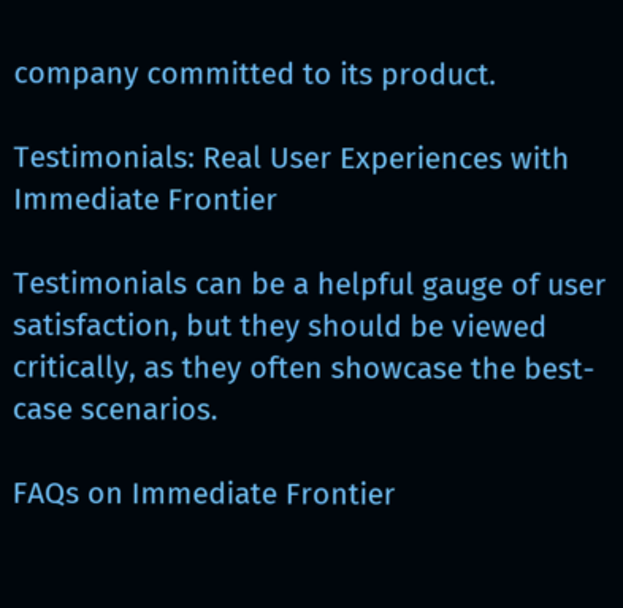company committed to its product.

Testimonials: Real User Experiences with Immediate Frontier

Testimonials can be a helpful gauge of user satisfaction, but they should be viewed critically, as they often showcase the best-case scenarios.

FAQs on Immediate Frontier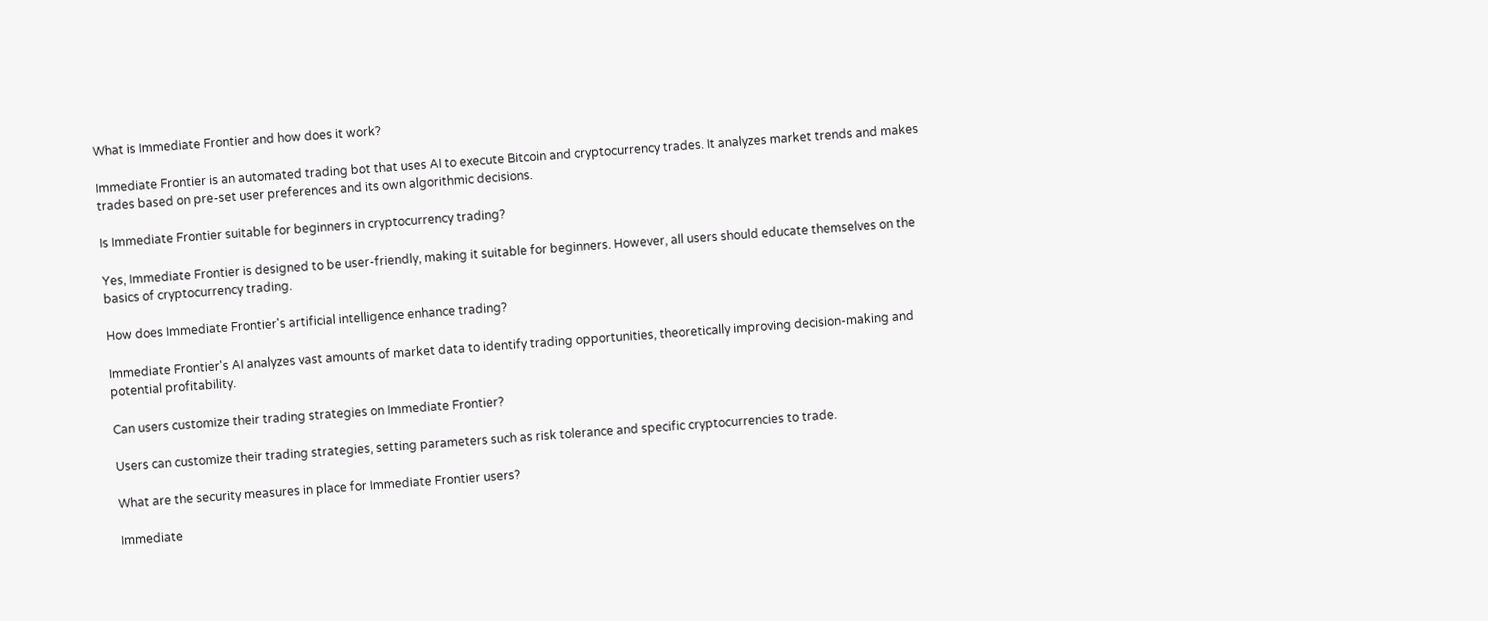What is Immediate Frontier and how does it work?

Immediate Frontier is an automated trading bot that uses AI to execute Bitcoin and cryptocurrency trades. It analyzes market trends and makes trades based on pre-set user preferences and its own algorithmic decisions.

Is Immediate Frontier suitable for beginners in cryptocurrency trading?

Yes, Immediate Frontier is designed to be user-friendly, making it suitable for beginners. However, all users should educate themselves on the basics of cryptocurrency trading.

How does Immediate Frontier's artificial intelligence enhance trading?

Immediate Frontier's AI analyzes vast amounts of market data to identify trading opportunities, theoretically improving decision-making and potential profitability.

Can users customize their trading strategies on Immediate Frontier?

Users can customize their trading strategies, setting parameters such as risk tolerance and specific cryptocurrencies to trade.

What are the security measures in place for Immediate Frontier users?

Immediate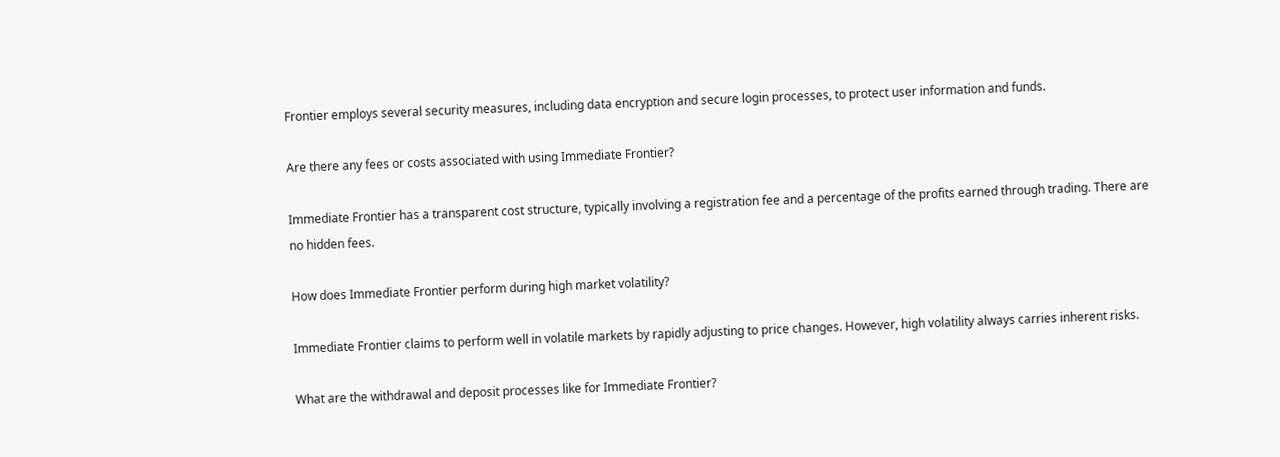Frontier employs several security measures, including data encryption and secure login processes, to protect user information and funds.

Are there any fees or costs associated with using Immediate Frontier?

Immediate Frontier has a transparent cost structure, typically involving a registration fee and a percentage of the profits earned through trading. There are no hidden fees.

How does Immediate Frontier perform during high market volatility?

Immediate Frontier claims to perform well in volatile markets by rapidly adjusting to price changes. However, high volatility always carries inherent risks.

What are the withdrawal and deposit processes like for Immediate Frontier?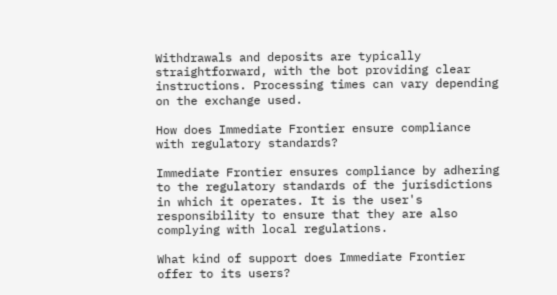Withdrawals and deposits are typically straightforward, with the bot providing clear instructions. Processing times can vary depending on the exchange used.

How does Immediate Frontier ensure compliance with regulatory standards?

Immediate Frontier ensures compliance by adhering to the regulatory standards of the jurisdictions in which it operates. It is the user's responsibility to ensure that they are also complying with local regulations.

What kind of support does Immediate Frontier offer to its users?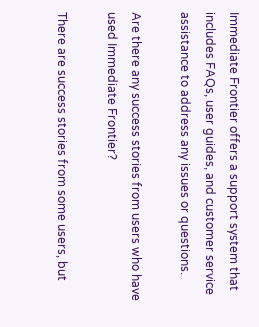Immediate Frontier offers a support system that includes FAQs, user guides, and customer service assistance to address any issues or questions.

Are there any success stories from users who have used Immediate Frontier?

There are success stories from some users, but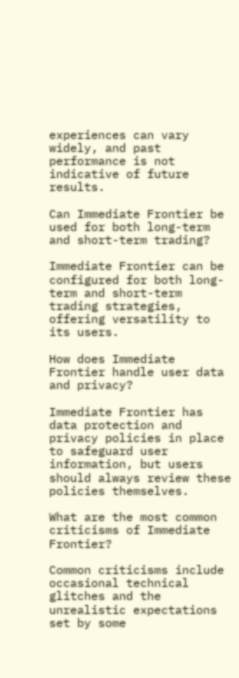experiences can vary widely, and past performance is not indicative of future results.

Can Immediate Frontier be used for both long-term and short-term trading?

Immediate Frontier can be configured for both long-term and short-term trading strategies, offering versatility to its users.

How does Immediate Frontier handle user data and privacy?

Immediate Frontier has data protection and privacy policies in place to safeguard user information, but users should always review these policies themselves.

What are the most common criticisms of Immediate Frontier?

Common criticisms include occasional technical glitches and the unrealistic expectations set by some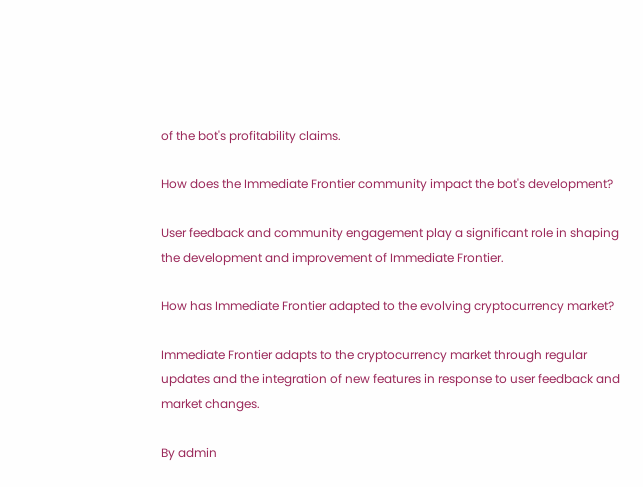of the bot's profitability claims.

How does the Immediate Frontier community impact the bot's development?

User feedback and community engagement play a significant role in shaping the development and improvement of Immediate Frontier.

How has Immediate Frontier adapted to the evolving cryptocurrency market?

Immediate Frontier adapts to the cryptocurrency market through regular updates and the integration of new features in response to user feedback and market changes.

By admin